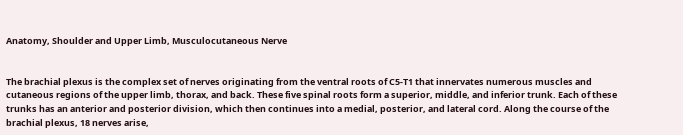Anatomy, Shoulder and Upper Limb, Musculocutaneous Nerve


The brachial plexus is the complex set of nerves originating from the ventral roots of C5-T1 that innervates numerous muscles and cutaneous regions of the upper limb, thorax, and back. These five spinal roots form a superior, middle, and inferior trunk. Each of these trunks has an anterior and posterior division, which then continues into a medial, posterior, and lateral cord. Along the course of the brachial plexus, 18 nerves arise,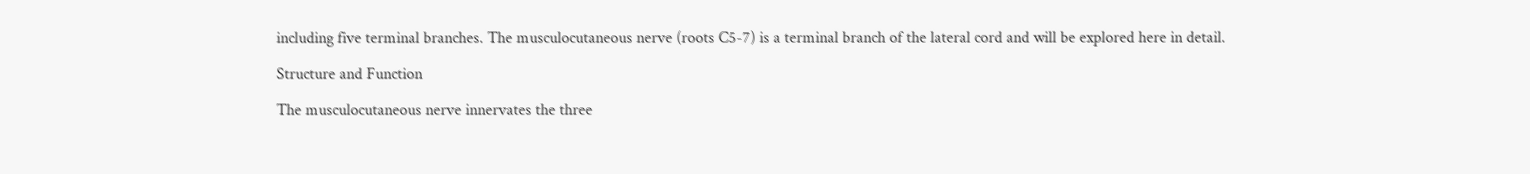including five terminal branches. The musculocutaneous nerve (roots C5-7) is a terminal branch of the lateral cord and will be explored here in detail.

Structure and Function

The musculocutaneous nerve innervates the three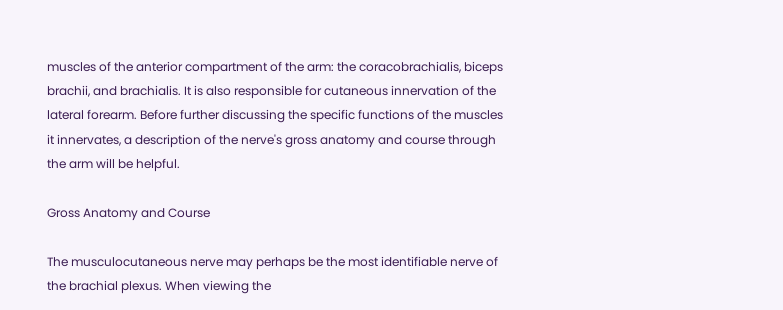muscles of the anterior compartment of the arm: the coracobrachialis, biceps brachii, and brachialis. It is also responsible for cutaneous innervation of the lateral forearm. Before further discussing the specific functions of the muscles it innervates, a description of the nerve's gross anatomy and course through the arm will be helpful.

Gross Anatomy and Course

The musculocutaneous nerve may perhaps be the most identifiable nerve of the brachial plexus. When viewing the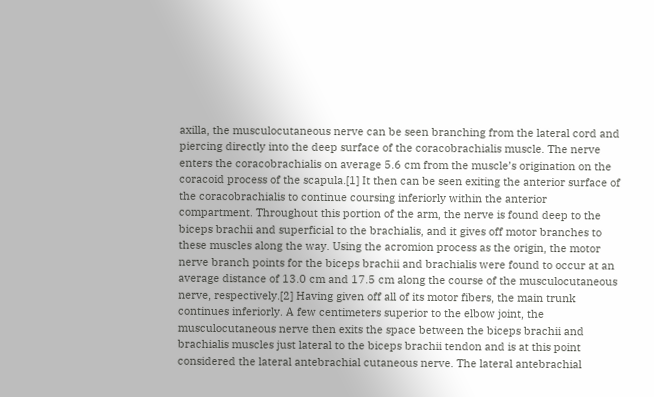axilla, the musculocutaneous nerve can be seen branching from the lateral cord and piercing directly into the deep surface of the coracobrachialis muscle. The nerve enters the coracobrachialis on average 5.6 cm from the muscle’s origination on the coracoid process of the scapula.[1] It then can be seen exiting the anterior surface of the coracobrachialis to continue coursing inferiorly within the anterior compartment. Throughout this portion of the arm, the nerve is found deep to the biceps brachii and superficial to the brachialis, and it gives off motor branches to these muscles along the way. Using the acromion process as the origin, the motor nerve branch points for the biceps brachii and brachialis were found to occur at an average distance of 13.0 cm and 17.5 cm along the course of the musculocutaneous nerve, respectively.[2] Having given off all of its motor fibers, the main trunk continues inferiorly. A few centimeters superior to the elbow joint, the musculocutaneous nerve then exits the space between the biceps brachii and brachialis muscles just lateral to the biceps brachii tendon and is at this point considered the lateral antebrachial cutaneous nerve. The lateral antebrachial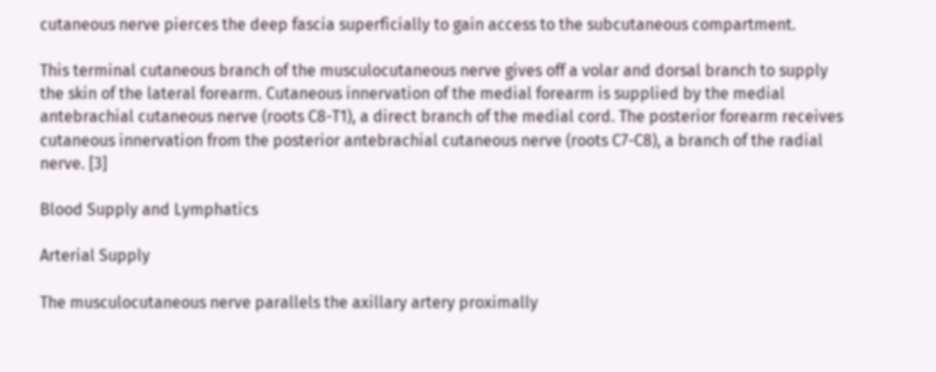cutaneous nerve pierces the deep fascia superficially to gain access to the subcutaneous compartment.

This terminal cutaneous branch of the musculocutaneous nerve gives off a volar and dorsal branch to supply the skin of the lateral forearm. Cutaneous innervation of the medial forearm is supplied by the medial antebrachial cutaneous nerve (roots C8-T1), a direct branch of the medial cord. The posterior forearm receives cutaneous innervation from the posterior antebrachial cutaneous nerve (roots C7-C8), a branch of the radial nerve. [3]

Blood Supply and Lymphatics

Arterial Supply

The musculocutaneous nerve parallels the axillary artery proximally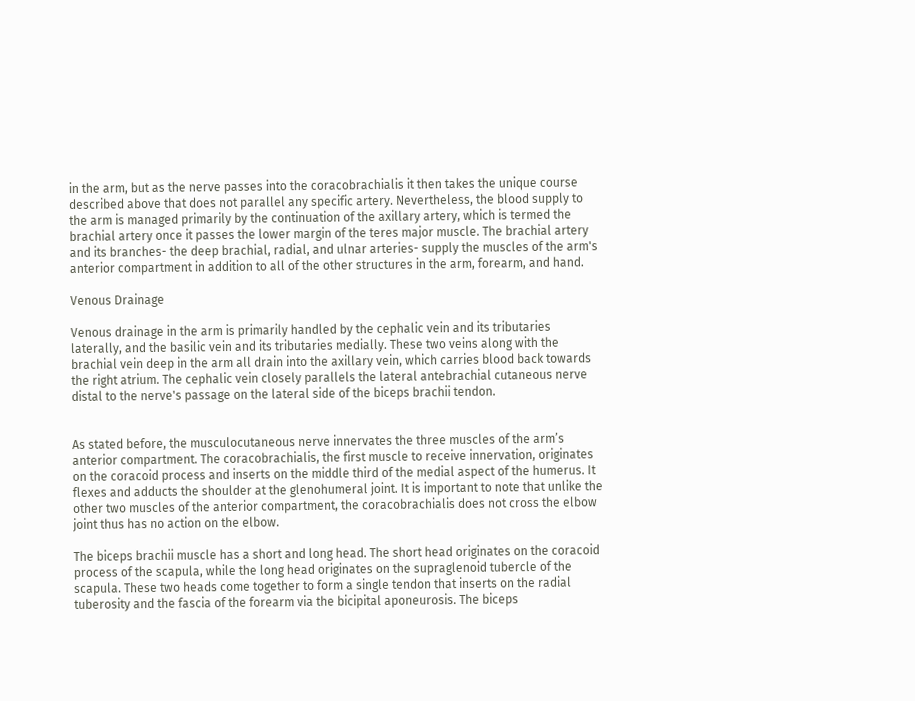in the arm, but as the nerve passes into the coracobrachialis it then takes the unique course described above that does not parallel any specific artery. Nevertheless, the blood supply to the arm is managed primarily by the continuation of the axillary artery, which is termed the brachial artery once it passes the lower margin of the teres major muscle. The brachial artery and its branches- the deep brachial, radial, and ulnar arteries- supply the muscles of the arm's anterior compartment in addition to all of the other structures in the arm, forearm, and hand.

Venous Drainage

Venous drainage in the arm is primarily handled by the cephalic vein and its tributaries laterally, and the basilic vein and its tributaries medially. These two veins along with the brachial vein deep in the arm all drain into the axillary vein, which carries blood back towards the right atrium. The cephalic vein closely parallels the lateral antebrachial cutaneous nerve distal to the nerve's passage on the lateral side of the biceps brachii tendon.


As stated before, the musculocutaneous nerve innervates the three muscles of the arm’s anterior compartment. The coracobrachialis, the first muscle to receive innervation, originates on the coracoid process and inserts on the middle third of the medial aspect of the humerus. It flexes and adducts the shoulder at the glenohumeral joint. It is important to note that unlike the other two muscles of the anterior compartment, the coracobrachialis does not cross the elbow joint thus has no action on the elbow.

The biceps brachii muscle has a short and long head. The short head originates on the coracoid process of the scapula, while the long head originates on the supraglenoid tubercle of the scapula. These two heads come together to form a single tendon that inserts on the radial tuberosity and the fascia of the forearm via the bicipital aponeurosis. The biceps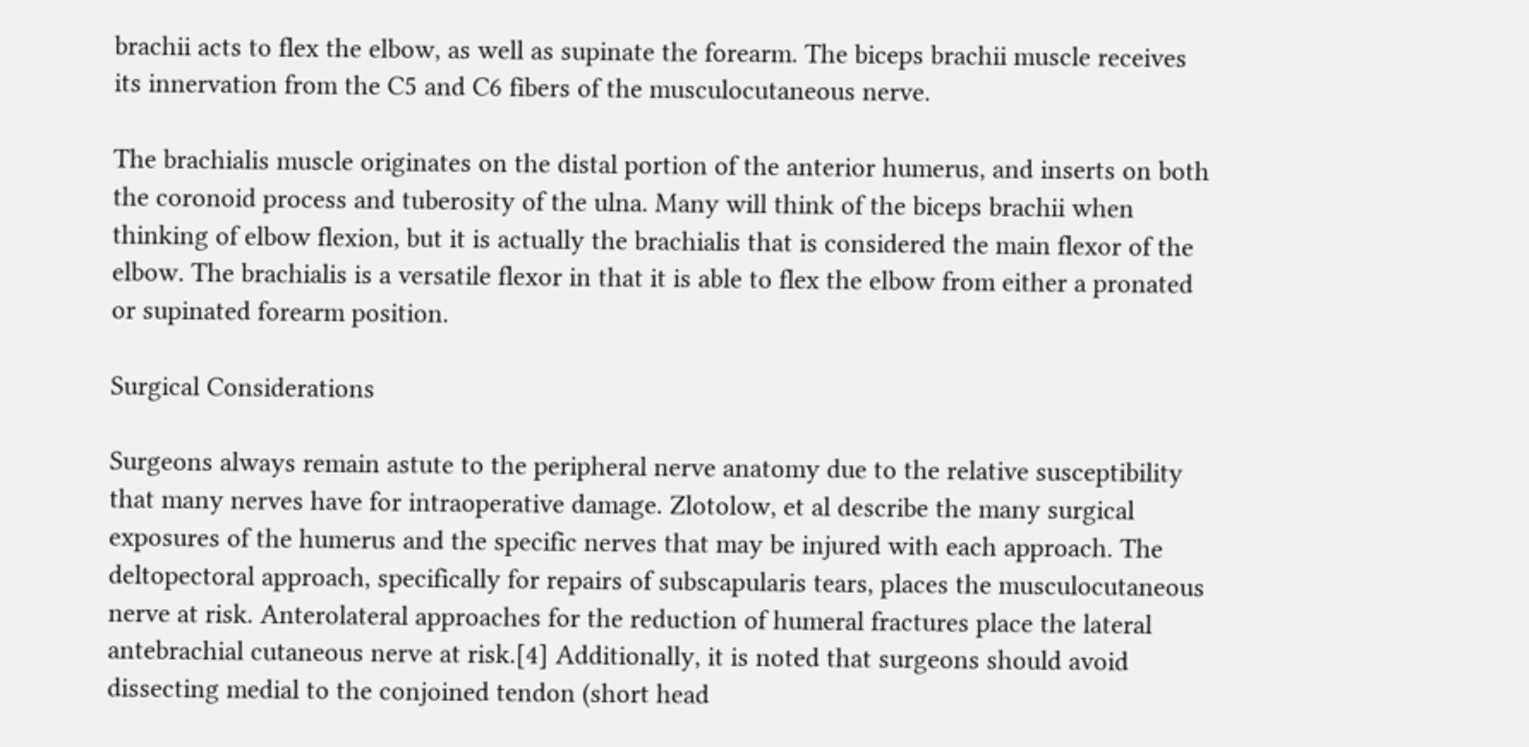brachii acts to flex the elbow, as well as supinate the forearm. The biceps brachii muscle receives its innervation from the C5 and C6 fibers of the musculocutaneous nerve.

The brachialis muscle originates on the distal portion of the anterior humerus, and inserts on both the coronoid process and tuberosity of the ulna. Many will think of the biceps brachii when thinking of elbow flexion, but it is actually the brachialis that is considered the main flexor of the elbow. The brachialis is a versatile flexor in that it is able to flex the elbow from either a pronated or supinated forearm position.

Surgical Considerations

Surgeons always remain astute to the peripheral nerve anatomy due to the relative susceptibility that many nerves have for intraoperative damage. Zlotolow, et al describe the many surgical exposures of the humerus and the specific nerves that may be injured with each approach. The deltopectoral approach, specifically for repairs of subscapularis tears, places the musculocutaneous nerve at risk. Anterolateral approaches for the reduction of humeral fractures place the lateral antebrachial cutaneous nerve at risk.[4] Additionally, it is noted that surgeons should avoid dissecting medial to the conjoined tendon (short head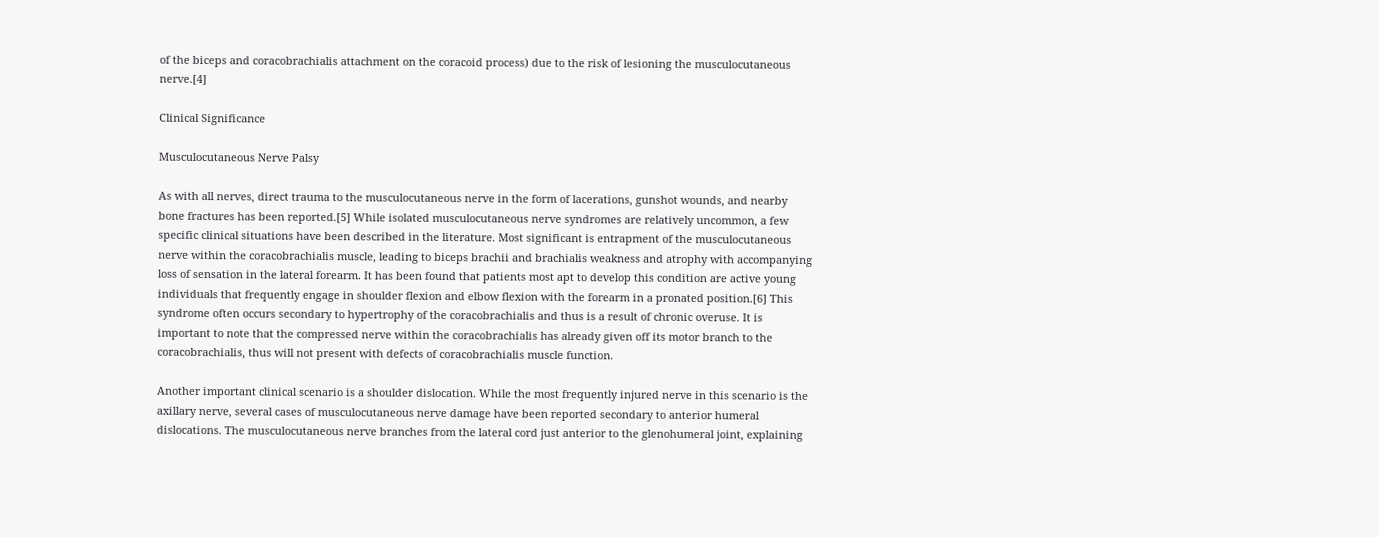of the biceps and coracobrachialis attachment on the coracoid process) due to the risk of lesioning the musculocutaneous nerve.[4]

Clinical Significance

Musculocutaneous Nerve Palsy

As with all nerves, direct trauma to the musculocutaneous nerve in the form of lacerations, gunshot wounds, and nearby bone fractures has been reported.[5] While isolated musculocutaneous nerve syndromes are relatively uncommon, a few specific clinical situations have been described in the literature. Most significant is entrapment of the musculocutaneous nerve within the coracobrachialis muscle, leading to biceps brachii and brachialis weakness and atrophy with accompanying loss of sensation in the lateral forearm. It has been found that patients most apt to develop this condition are active young individuals that frequently engage in shoulder flexion and elbow flexion with the forearm in a pronated position.[6] This syndrome often occurs secondary to hypertrophy of the coracobrachialis and thus is a result of chronic overuse. It is important to note that the compressed nerve within the coracobrachialis has already given off its motor branch to the coracobrachialis, thus will not present with defects of coracobrachialis muscle function.

Another important clinical scenario is a shoulder dislocation. While the most frequently injured nerve in this scenario is the axillary nerve, several cases of musculocutaneous nerve damage have been reported secondary to anterior humeral dislocations. The musculocutaneous nerve branches from the lateral cord just anterior to the glenohumeral joint, explaining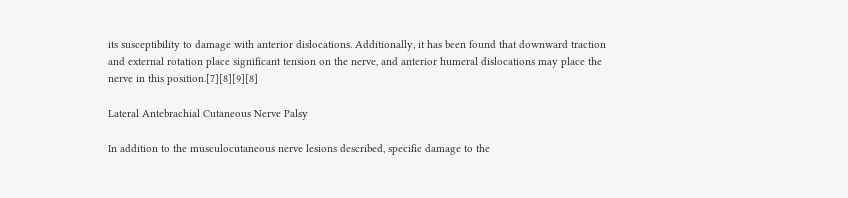its susceptibility to damage with anterior dislocations. Additionally, it has been found that downward traction and external rotation place significant tension on the nerve, and anterior humeral dislocations may place the nerve in this position.[7][8][9][8]

Lateral Antebrachial Cutaneous Nerve Palsy

In addition to the musculocutaneous nerve lesions described, specific damage to the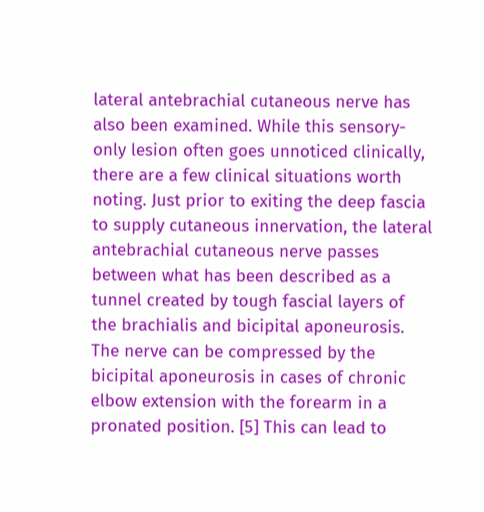lateral antebrachial cutaneous nerve has also been examined. While this sensory-only lesion often goes unnoticed clinically, there are a few clinical situations worth noting. Just prior to exiting the deep fascia to supply cutaneous innervation, the lateral antebrachial cutaneous nerve passes between what has been described as a tunnel created by tough fascial layers of the brachialis and bicipital aponeurosis. The nerve can be compressed by the bicipital aponeurosis in cases of chronic elbow extension with the forearm in a pronated position. [5] This can lead to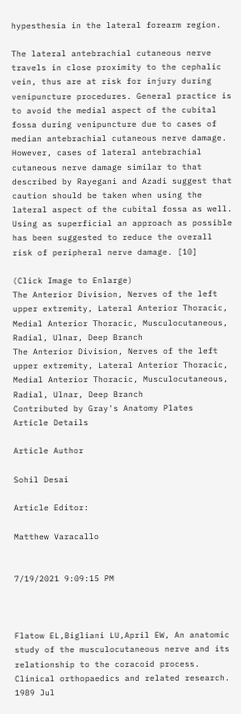hypesthesia in the lateral forearm region.

The lateral antebrachial cutaneous nerve travels in close proximity to the cephalic vein, thus are at risk for injury during venipuncture procedures. General practice is to avoid the medial aspect of the cubital fossa during venipuncture due to cases of median antebrachial cutaneous nerve damage. However, cases of lateral antebrachial cutaneous nerve damage similar to that described by Rayegani and Azadi suggest that caution should be taken when using the lateral aspect of the cubital fossa as well. Using as superficial an approach as possible has been suggested to reduce the overall risk of peripheral nerve damage. [10]

(Click Image to Enlarge)
The Anterior Division, Nerves of the left upper extremity, Lateral Anterior Thoracic, Medial Anterior Thoracic, Musculocutaneous, Radial, Ulnar, Deep Branch
The Anterior Division, Nerves of the left upper extremity, Lateral Anterior Thoracic, Medial Anterior Thoracic, Musculocutaneous, Radial, Ulnar, Deep Branch
Contributed by Gray's Anatomy Plates
Article Details

Article Author

Sohil Desai

Article Editor:

Matthew Varacallo


7/19/2021 9:09:15 PM



Flatow EL,Bigliani LU,April EW, An anatomic study of the musculocutaneous nerve and its relationship to the coracoid process. Clinical orthopaedics and related research. 1989 Jul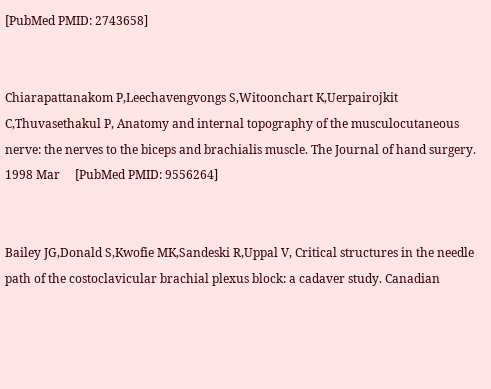[PubMed PMID: 2743658]


Chiarapattanakom P,Leechavengvongs S,Witoonchart K,Uerpairojkit C,Thuvasethakul P, Anatomy and internal topography of the musculocutaneous nerve: the nerves to the biceps and brachialis muscle. The Journal of hand surgery. 1998 Mar     [PubMed PMID: 9556264]


Bailey JG,Donald S,Kwofie MK,Sandeski R,Uppal V, Critical structures in the needle path of the costoclavicular brachial plexus block: a cadaver study. Canadian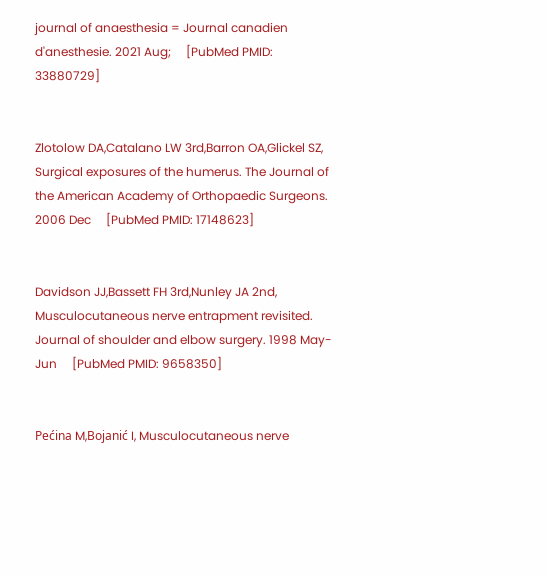journal of anaesthesia = Journal canadien d'anesthesie. 2021 Aug;     [PubMed PMID: 33880729]


Zlotolow DA,Catalano LW 3rd,Barron OA,Glickel SZ, Surgical exposures of the humerus. The Journal of the American Academy of Orthopaedic Surgeons. 2006 Dec     [PubMed PMID: 17148623]


Davidson JJ,Bassett FH 3rd,Nunley JA 2nd, Musculocutaneous nerve entrapment revisited. Journal of shoulder and elbow surgery. 1998 May-Jun     [PubMed PMID: 9658350]


Pećina M,Bojanić I, Musculocutaneous nerve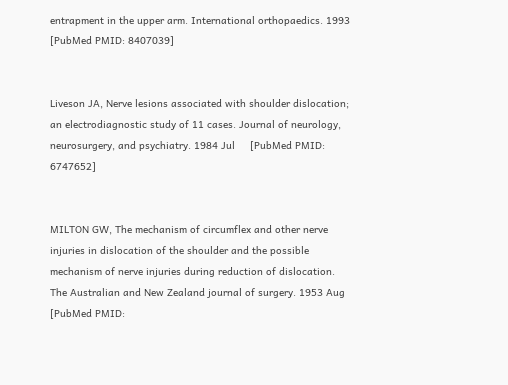entrapment in the upper arm. International orthopaedics. 1993     [PubMed PMID: 8407039]


Liveson JA, Nerve lesions associated with shoulder dislocation; an electrodiagnostic study of 11 cases. Journal of neurology, neurosurgery, and psychiatry. 1984 Jul     [PubMed PMID: 6747652]


MILTON GW, The mechanism of circumflex and other nerve injuries in dislocation of the shoulder and the possible mechanism of nerve injuries during reduction of dislocation. The Australian and New Zealand journal of surgery. 1953 Aug     [PubMed PMID: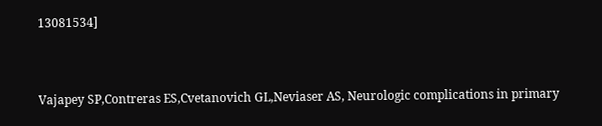13081534]


Vajapey SP,Contreras ES,Cvetanovich GL,Neviaser AS, Neurologic complications in primary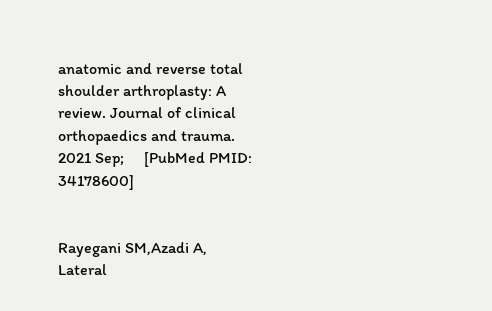anatomic and reverse total shoulder arthroplasty: A review. Journal of clinical orthopaedics and trauma. 2021 Sep;     [PubMed PMID: 34178600]


Rayegani SM,Azadi A, Lateral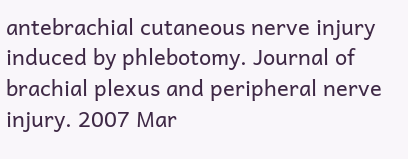antebrachial cutaneous nerve injury induced by phlebotomy. Journal of brachial plexus and peripheral nerve injury. 2007 Mar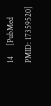14     [PubMed PMID: 17359520]